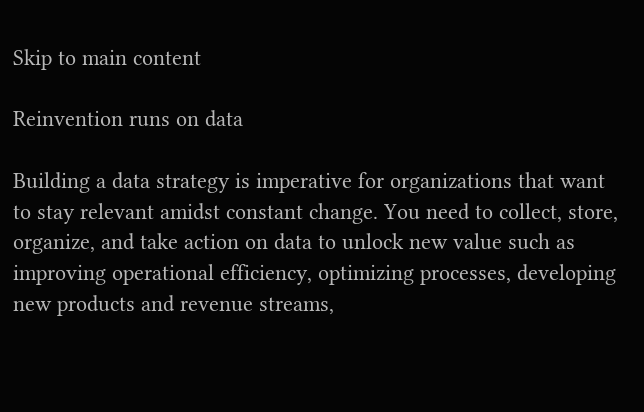Skip to main content

Reinvention runs on data

Building a data strategy is imperative for organizations that want to stay relevant amidst constant change. You need to collect, store, organize, and take action on data to unlock new value such as improving operational efficiency, optimizing processes, developing new products and revenue streams,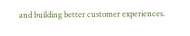and building better customer experiences.